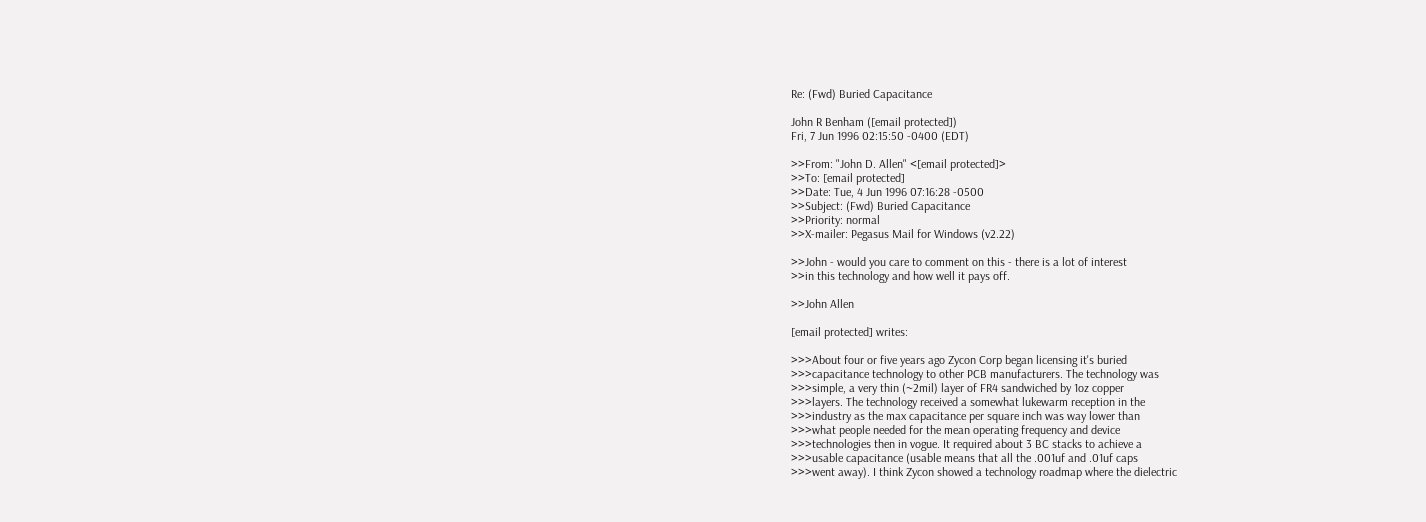Re: (Fwd) Buried Capacitance

John R Benham ([email protected])
Fri, 7 Jun 1996 02:15:50 -0400 (EDT)

>>From: "John D. Allen" <[email protected]>
>>To: [email protected]
>>Date: Tue, 4 Jun 1996 07:16:28 -0500
>>Subject: (Fwd) Buried Capacitance
>>Priority: normal
>>X-mailer: Pegasus Mail for Windows (v2.22)

>>John - would you care to comment on this - there is a lot of interest
>>in this technology and how well it pays off.

>>John Allen

[email protected] writes:

>>>About four or five years ago Zycon Corp began licensing it's buried
>>>capacitance technology to other PCB manufacturers. The technology was
>>>simple, a very thin (~2mil) layer of FR4 sandwiched by 1oz copper
>>>layers. The technology received a somewhat lukewarm reception in the
>>>industry as the max capacitance per square inch was way lower than
>>>what people needed for the mean operating frequency and device
>>>technologies then in vogue. It required about 3 BC stacks to achieve a
>>>usable capacitance (usable means that all the .001uf and .01uf caps
>>>went away). I think Zycon showed a technology roadmap where the dielectric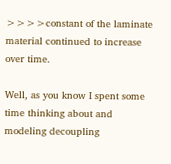>>>>constant of the laminate material continued to increase over time.

Well, as you know I spent some time thinking about and modeling decoupling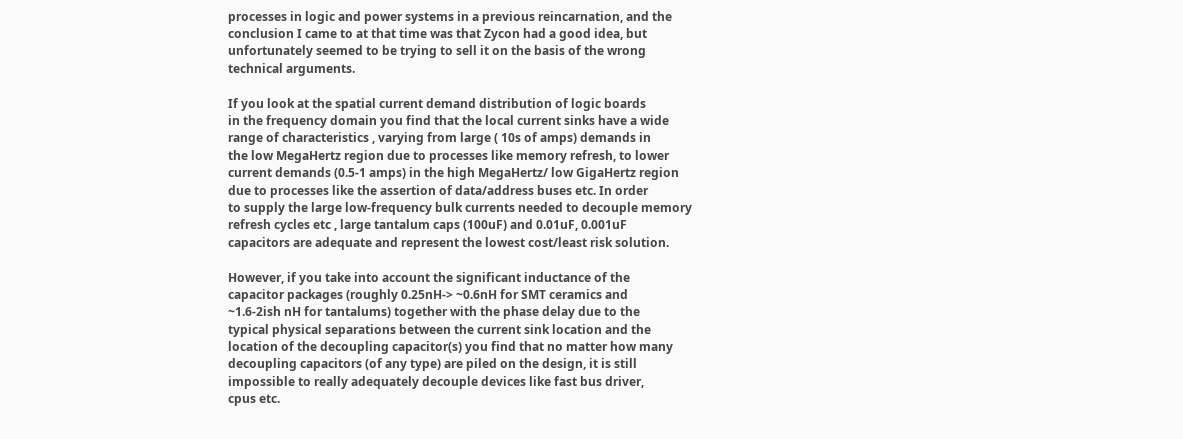processes in logic and power systems in a previous reincarnation, and the
conclusion I came to at that time was that Zycon had a good idea, but
unfortunately seemed to be trying to sell it on the basis of the wrong
technical arguments.

If you look at the spatial current demand distribution of logic boards
in the frequency domain you find that the local current sinks have a wide
range of characteristics , varying from large ( 10s of amps) demands in
the low MegaHertz region due to processes like memory refresh, to lower
current demands (0.5-1 amps) in the high MegaHertz/ low GigaHertz region
due to processes like the assertion of data/address buses etc. In order
to supply the large low-frequency bulk currents needed to decouple memory
refresh cycles etc , large tantalum caps (100uF) and 0.01uF, 0.001uF
capacitors are adequate and represent the lowest cost/least risk solution.

However, if you take into account the significant inductance of the
capacitor packages (roughly 0.25nH-> ~0.6nH for SMT ceramics and
~1.6-2ish nH for tantalums) together with the phase delay due to the
typical physical separations between the current sink location and the
location of the decoupling capacitor(s) you find that no matter how many
decoupling capacitors (of any type) are piled on the design, it is still
impossible to really adequately decouple devices like fast bus driver,
cpus etc.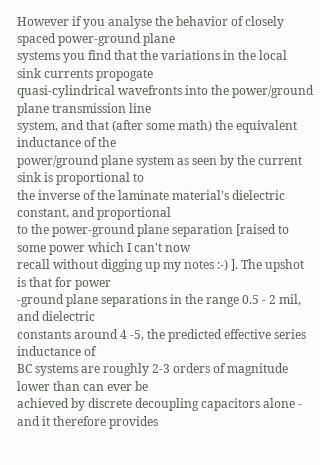However if you analyse the behavior of closely spaced power-ground plane
systems you find that the variations in the local sink currents propogate
quasi-cylindrical wavefronts into the power/ground plane transmission line
system, and that (after some math) the equivalent inductance of the
power/ground plane system as seen by the current sink is proportional to
the inverse of the laminate material's dielectric constant, and proportional
to the power-ground plane separation [raised to some power which I can't now
recall without digging up my notes :-) ]. The upshot is that for power
-ground plane separations in the range 0.5 - 2 mil, and dielectric
constants around 4 -5, the predicted effective series inductance of
BC systems are roughly 2-3 orders of magnitude lower than can ever be
achieved by discrete decoupling capacitors alone - and it therefore provides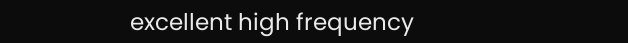excellent high frequency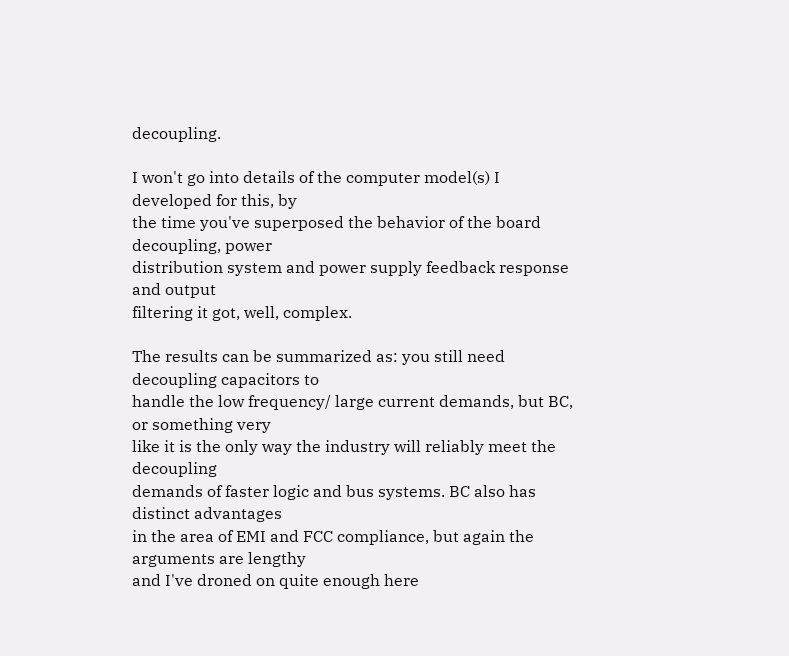decoupling.

I won't go into details of the computer model(s) I developed for this, by
the time you've superposed the behavior of the board decoupling, power
distribution system and power supply feedback response and output
filtering it got, well, complex.

The results can be summarized as: you still need decoupling capacitors to
handle the low frequency/ large current demands, but BC, or something very
like it is the only way the industry will reliably meet the decoupling
demands of faster logic and bus systems. BC also has distinct advantages
in the area of EMI and FCC compliance, but again the arguments are lengthy
and I've droned on quite enough here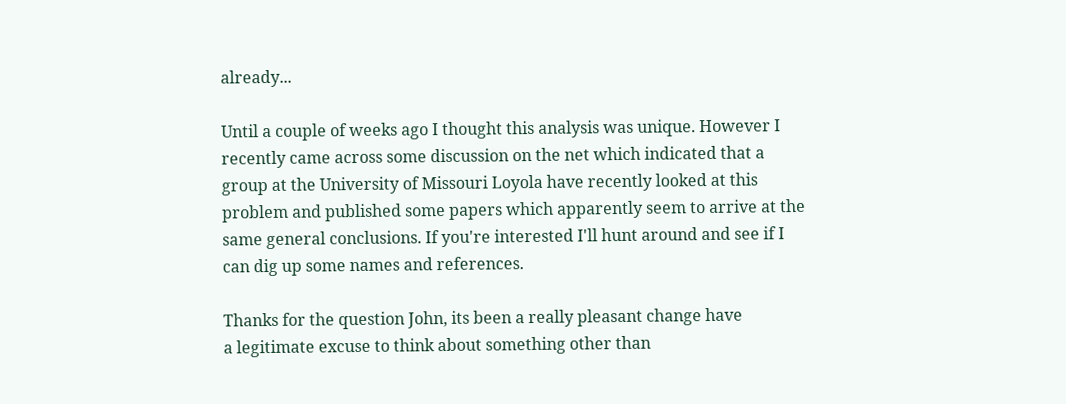already...

Until a couple of weeks ago I thought this analysis was unique. However I
recently came across some discussion on the net which indicated that a
group at the University of Missouri Loyola have recently looked at this
problem and published some papers which apparently seem to arrive at the
same general conclusions. If you're interested I'll hunt around and see if I
can dig up some names and references.

Thanks for the question John, its been a really pleasant change have
a legitimate excuse to think about something other than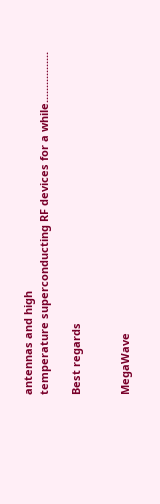antennas and high
temperature superconducting RF devices for a while.................

Best regards


MegaWave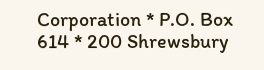Corporation * P.O. Box 614 * 200 Shrewsbury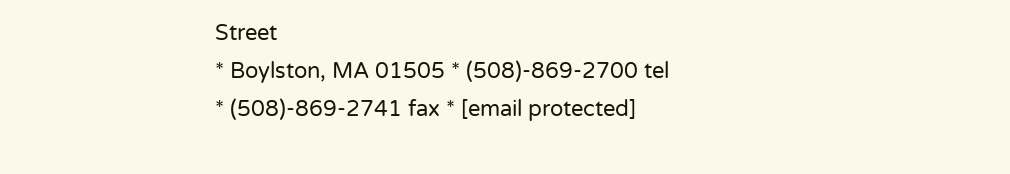Street
* Boylston, MA 01505 * (508)-869-2700 tel
* (508)-869-2741 fax * [email protected]